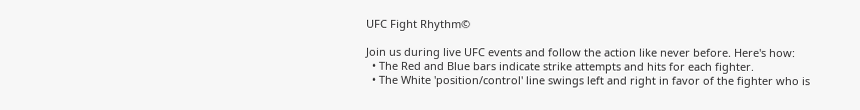UFC Fight Rhythm©

Join us during live UFC events and follow the action like never before. Here's how:
  • The Red and Blue bars indicate strike attempts and hits for each fighter.
  • The White 'position/control' line swings left and right in favor of the fighter who is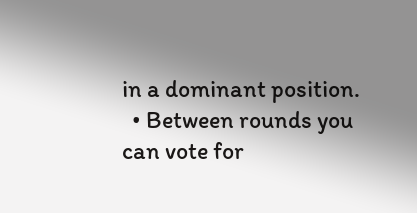in a dominant position.
  • Between rounds you can vote for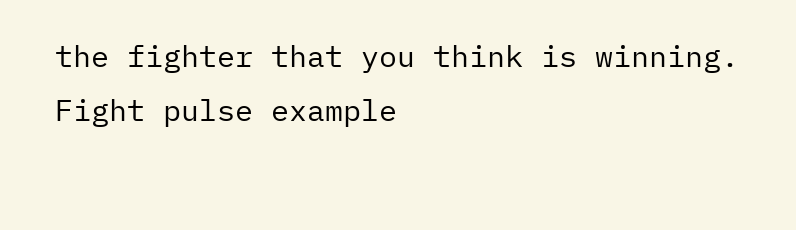the fighter that you think is winning.
Fight pulse example